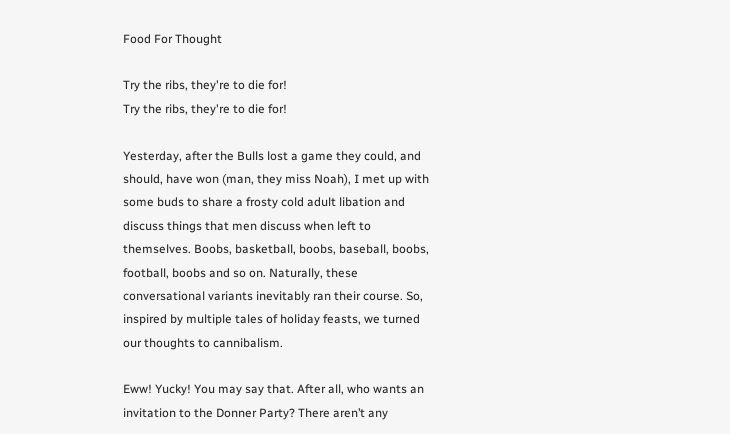Food For Thought

Try the ribs, they're to die for!
Try the ribs, they're to die for!

Yesterday, after the Bulls lost a game they could, and should, have won (man, they miss Noah), I met up with some buds to share a frosty cold adult libation and discuss things that men discuss when left to themselves. Boobs, basketball, boobs, baseball, boobs, football, boobs and so on. Naturally, these conversational variants inevitably ran their course. So, inspired by multiple tales of holiday feasts, we turned our thoughts to cannibalism.

Eww! Yucky! You may say that. After all, who wants an invitation to the Donner Party? There aren’t any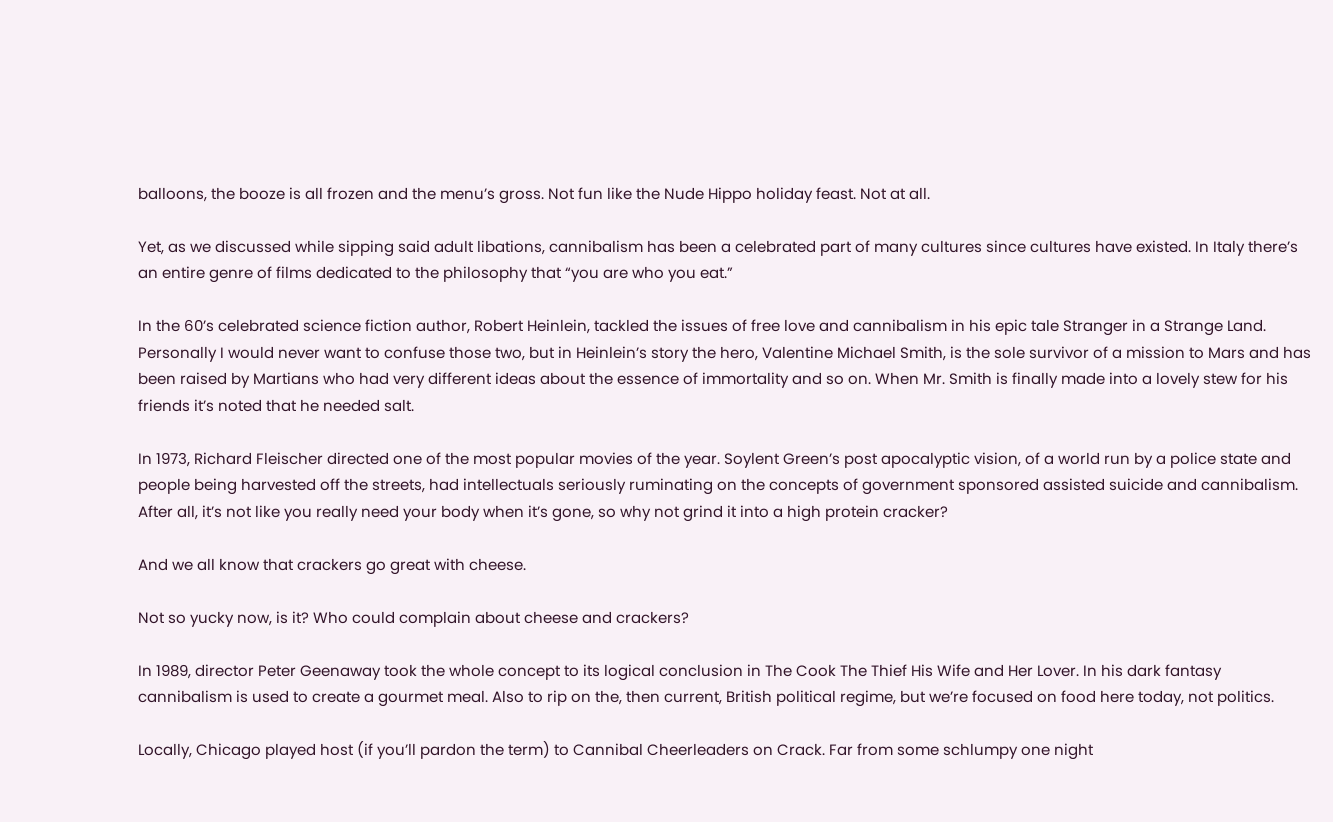balloons, the booze is all frozen and the menu’s gross. Not fun like the Nude Hippo holiday feast. Not at all.

Yet, as we discussed while sipping said adult libations, cannibalism has been a celebrated part of many cultures since cultures have existed. In Italy there’s an entire genre of films dedicated to the philosophy that “you are who you eat.”

In the 60’s celebrated science fiction author, Robert Heinlein, tackled the issues of free love and cannibalism in his epic tale Stranger in a Strange Land. Personally I would never want to confuse those two, but in Heinlein’s story the hero, Valentine Michael Smith, is the sole survivor of a mission to Mars and has been raised by Martians who had very different ideas about the essence of immortality and so on. When Mr. Smith is finally made into a lovely stew for his friends it’s noted that he needed salt.

In 1973, Richard Fleischer directed one of the most popular movies of the year. Soylent Green’s post apocalyptic vision, of a world run by a police state and people being harvested off the streets, had intellectuals seriously ruminating on the concepts of government sponsored assisted suicide and cannibalism. After all, it’s not like you really need your body when it’s gone, so why not grind it into a high protein cracker?

And we all know that crackers go great with cheese.

Not so yucky now, is it? Who could complain about cheese and crackers?

In 1989, director Peter Geenaway took the whole concept to its logical conclusion in The Cook The Thief His Wife and Her Lover. In his dark fantasy cannibalism is used to create a gourmet meal. Also to rip on the, then current, British political regime, but we’re focused on food here today, not politics.

Locally, Chicago played host (if you’ll pardon the term) to Cannibal Cheerleaders on Crack. Far from some schlumpy one night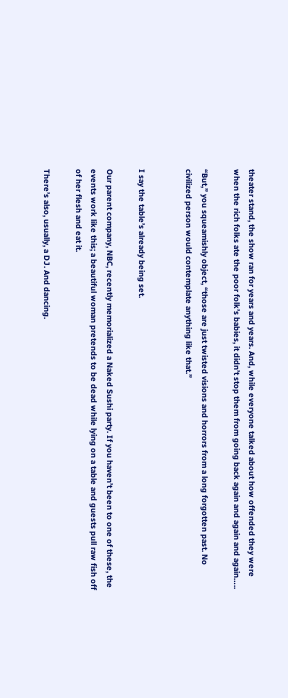theater stand, the show ran for years and years. And, while everyone talked about how offended they were when the rich folks ate the poor folk’s babies, it didn’t stop them from going back again and again and again…..

“But,” you squeamishly object, “those are just twisted visions and horrors from a long forgotten past. No civilized person would contemplate anything like that.”


I say the table’s already being set.

Our parent company, NBC, recently memorialized a Naked Sushi party. If you haven’t been to one of these, the events work like this; a beautiful woman pretends to be dead while lying on a table and guests pull raw fish off of her flesh and eat it.

There’s also, usually, a DJ. And dancing.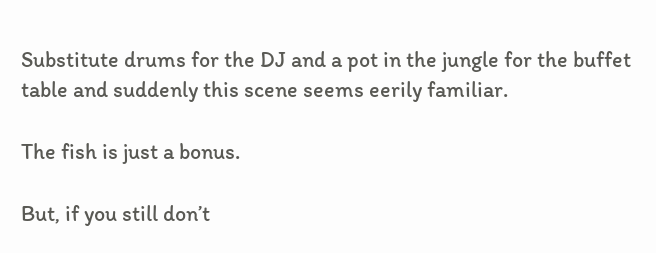Substitute drums for the DJ and a pot in the jungle for the buffet table and suddenly this scene seems eerily familiar.

The fish is just a bonus.

But, if you still don’t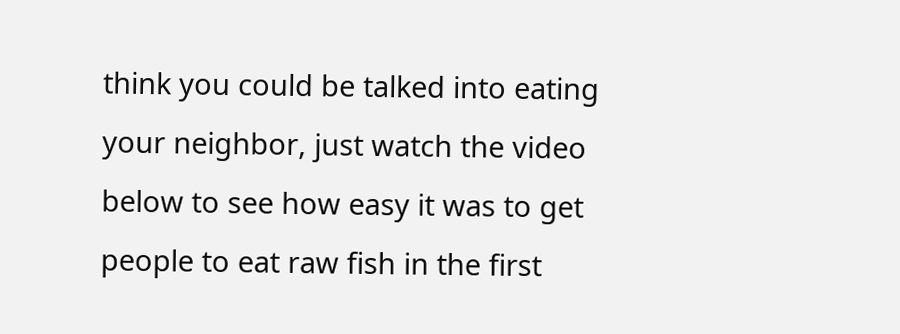think you could be talked into eating your neighbor, just watch the video below to see how easy it was to get people to eat raw fish in the first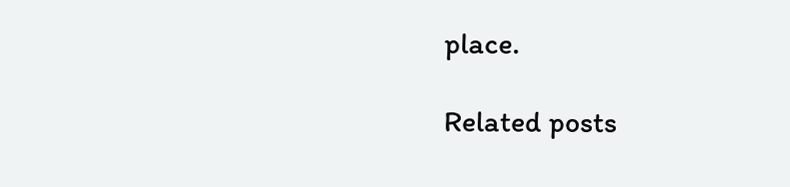place.

Related posts